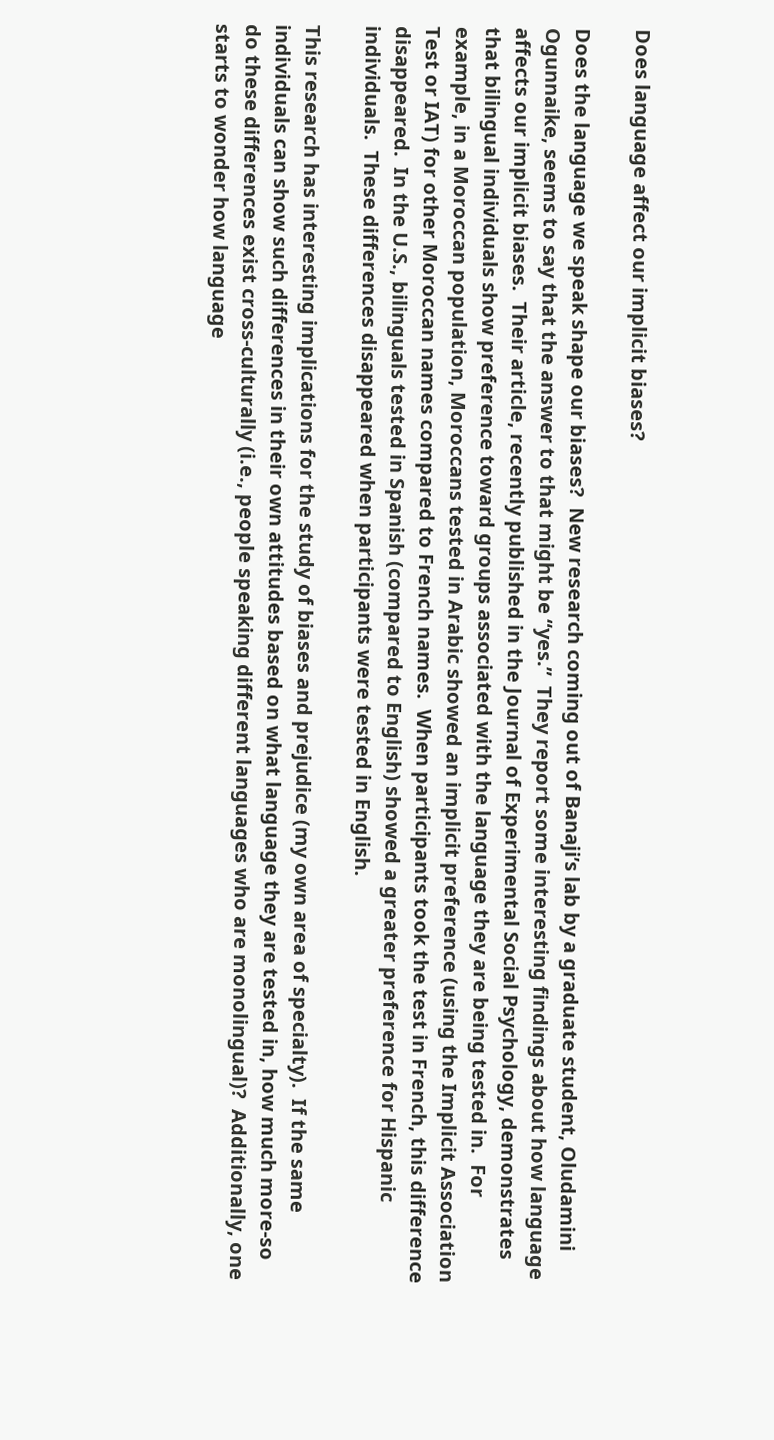Does language affect our implicit biases?

Does the language we speak shape our biases?  New research coming out of Banaji’s lab by a graduate student, Oludamini Ogunnaike, seems to say that the answer to that might be “yes.”  They report some interesting findings about how language affects our implicit biases.  Their article, recently published in the Journal of Experimental Social Psychology, demonstrates that bilingual individuals show preference toward groups associated with the language they are being tested in.  For example, in a Moroccan population, Moroccans tested in Arabic showed an implicit preference (using the Implicit Association Test or IAT) for other Moroccan names compared to French names.  When participants took the test in French, this difference disappeared.  In the U.S., bilinguals tested in Spanish (compared to English) showed a greater preference for Hispanic individuals.  These differences disappeared when participants were tested in English.

This research has interesting implications for the study of biases and prejudice (my own area of specialty).  If the same individuals can show such differences in their own attitudes based on what language they are tested in, how much more-so do these differences exist cross-culturally (i.e., people speaking different languages who are monolingual)?  Additionally, one starts to wonder how language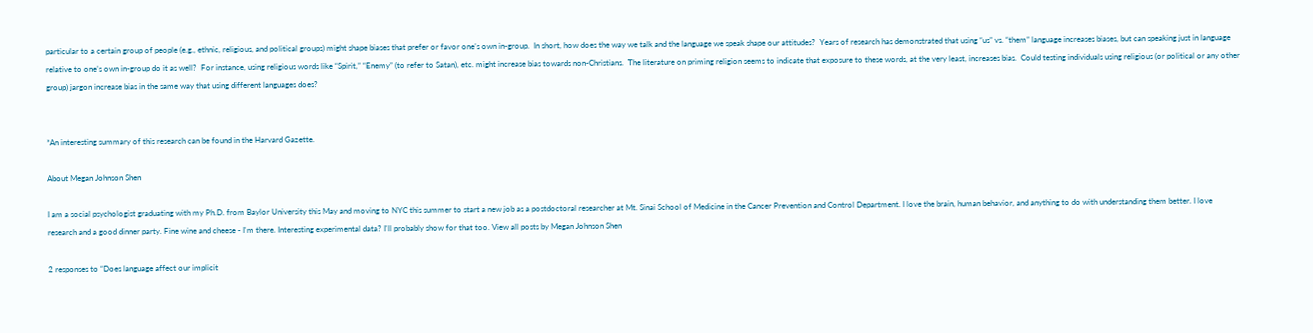particular to a certain group of people (e.g., ethnic, religious, and political groups) might shape biases that prefer or favor one’s own in-group.  In short, how does the way we talk and the language we speak shape our attitudes?  Years of research has demonstrated that using “us” vs. “them” language increases biases, but can speaking just in language relative to one’s own in-group do it as well?  For instance, using religious words like “Spirit,” “Enemy” (to refer to Satan), etc. might increase bias towards non-Christians.  The literature on priming religion seems to indicate that exposure to these words, at the very least, increases bias.  Could testing individuals using religious (or political or any other group) jargon increase bias in the same way that using different languages does?


*An interesting summary of this research can be found in the Harvard Gazette.

About Megan Johnson Shen

I am a social psychologist graduating with my Ph.D. from Baylor University this May and moving to NYC this summer to start a new job as a postdoctoral researcher at Mt. Sinai School of Medicine in the Cancer Prevention and Control Department. I love the brain, human behavior, and anything to do with understanding them better. I love research and a good dinner party. Fine wine and cheese - I'm there. Interesting experimental data? I'll probably show for that too. View all posts by Megan Johnson Shen

2 responses to “Does language affect our implicit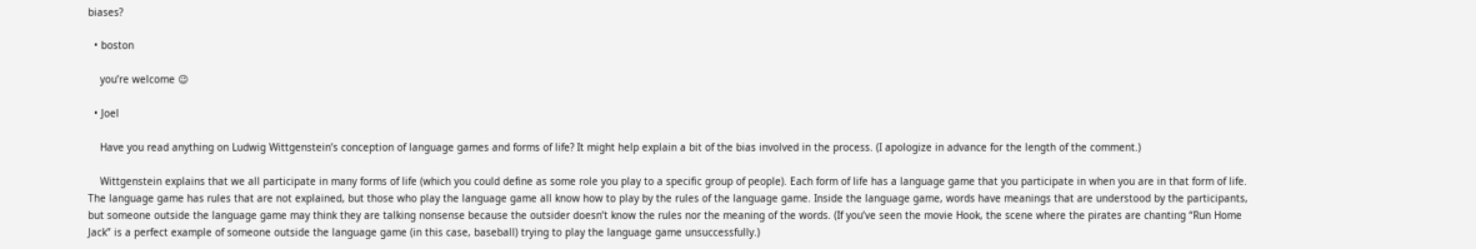biases?

  • boston

    you’re welcome 😉

  • Joel

    Have you read anything on Ludwig Wittgenstein’s conception of language games and forms of life? It might help explain a bit of the bias involved in the process. (I apologize in advance for the length of the comment.)

    Wittgenstein explains that we all participate in many forms of life (which you could define as some role you play to a specific group of people). Each form of life has a language game that you participate in when you are in that form of life. The language game has rules that are not explained, but those who play the language game all know how to play by the rules of the language game. Inside the language game, words have meanings that are understood by the participants, but someone outside the language game may think they are talking nonsense because the outsider doesn’t know the rules nor the meaning of the words. (If you’ve seen the movie Hook, the scene where the pirates are chanting “Run Home Jack” is a perfect example of someone outside the language game (in this case, baseball) trying to play the language game unsuccessfully.)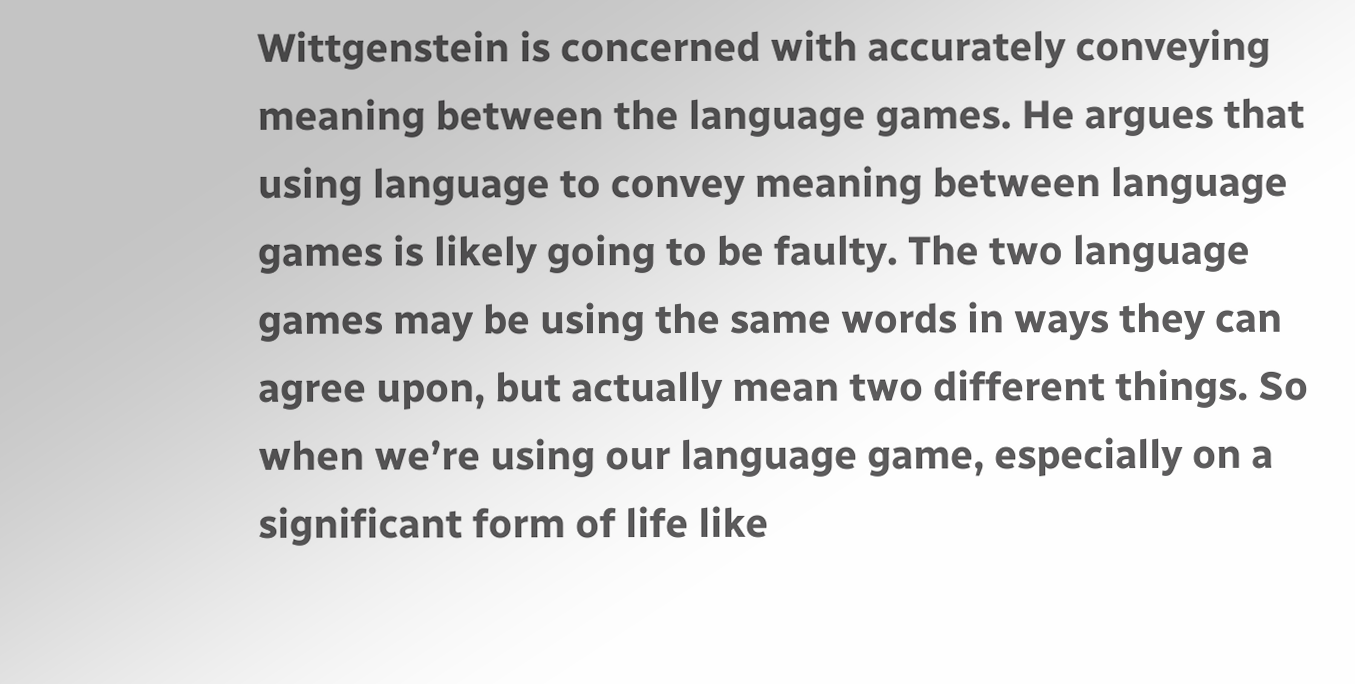Wittgenstein is concerned with accurately conveying meaning between the language games. He argues that using language to convey meaning between language games is likely going to be faulty. The two language games may be using the same words in ways they can agree upon, but actually mean two different things. So when we’re using our language game, especially on a significant form of life like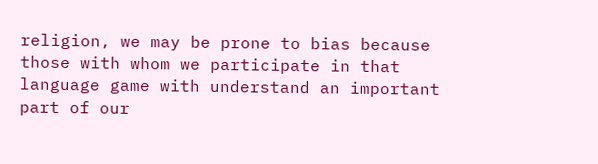religion, we may be prone to bias because those with whom we participate in that language game with understand an important part of our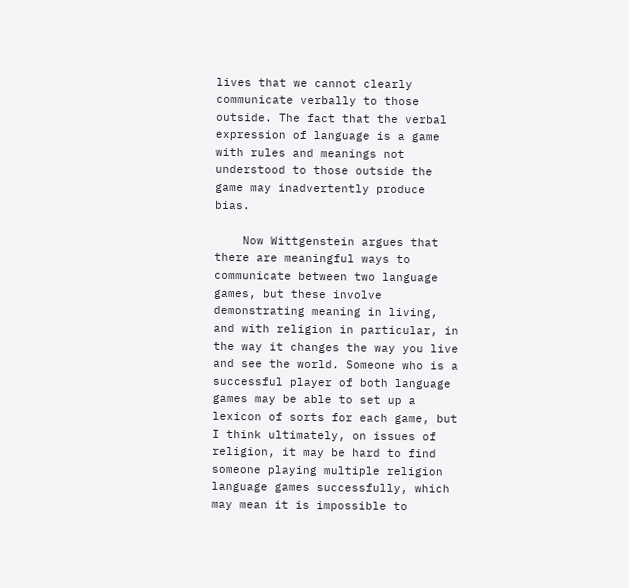lives that we cannot clearly communicate verbally to those outside. The fact that the verbal expression of language is a game with rules and meanings not understood to those outside the game may inadvertently produce bias.

    Now Wittgenstein argues that there are meaningful ways to communicate between two language games, but these involve demonstrating meaning in living, and with religion in particular, in the way it changes the way you live and see the world. Someone who is a successful player of both language games may be able to set up a lexicon of sorts for each game, but I think ultimately, on issues of religion, it may be hard to find someone playing multiple religion language games successfully, which may mean it is impossible to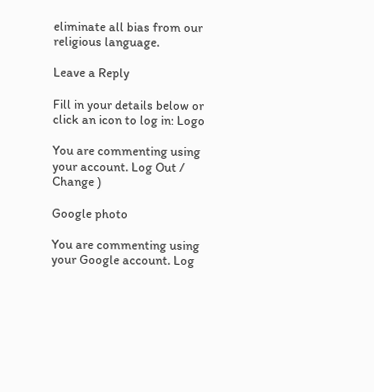eliminate all bias from our religious language.

Leave a Reply

Fill in your details below or click an icon to log in: Logo

You are commenting using your account. Log Out /  Change )

Google photo

You are commenting using your Google account. Log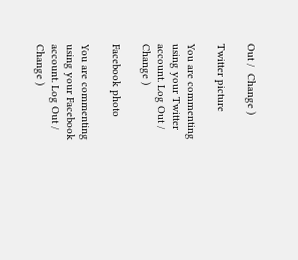Out /  Change )

Twitter picture

You are commenting using your Twitter account. Log Out /  Change )

Facebook photo

You are commenting using your Facebook account. Log Out /  Change )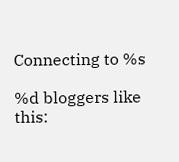Connecting to %s

%d bloggers like this: